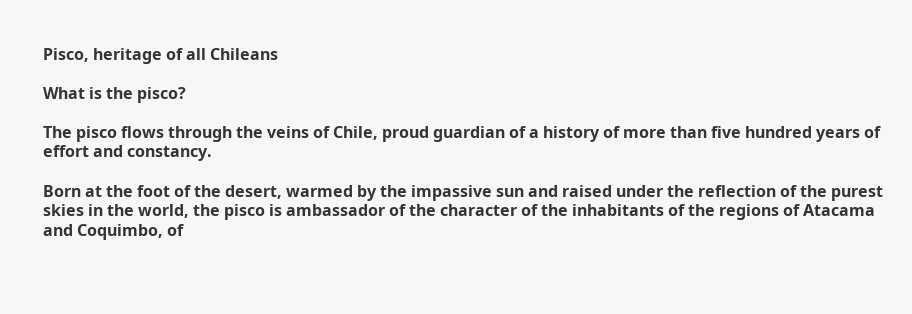Pisco, heritage of all Chileans

What is the pisco?

The pisco flows through the veins of Chile, proud guardian of a history of more than five hundred years of effort and constancy.

Born at the foot of the desert, warmed by the impassive sun and raised under the reflection of the purest skies in the world, the pisco is ambassador of the character of the inhabitants of the regions of Atacama and Coquimbo, of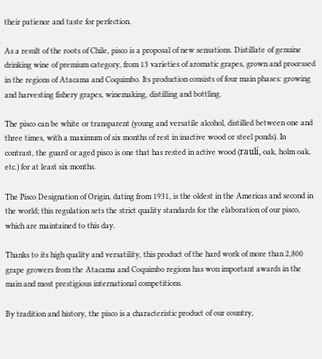their patience and taste for perfection.

As a result of the roots of Chile, pisco is a proposal of new sensations. Distillate of genuine drinking wine of premium category, from 13 varieties of aromatic grapes, grown and processed in the regions of Atacama and Coquimbo. Its production consists of four main phases: growing and harvesting fishery grapes, winemaking, distilling and bottling.

The pisco can be white or transparent (young and versatile alcohol, distilled between one and three times, with a maximum of six months of rest in inactive wood or steel ponds). In contrast, the guard or aged pisco is one that has rested in active wood (raulí, oak, holm oak, etc.) for at least six months.

The Pisco Designation of Origin, dating from 1931, is the oldest in the Americas and second in the world; this regulation sets the strict quality standards for the elaboration of our pisco, which are maintained to this day.

Thanks to its high quality and versatility, this product of the hard work of more than 2,800 grape growers from the Atacama and Coquimbo regions has won important awards in the main and most prestigious international competitions.

By tradition and history, the pisco is a characteristic product of our country,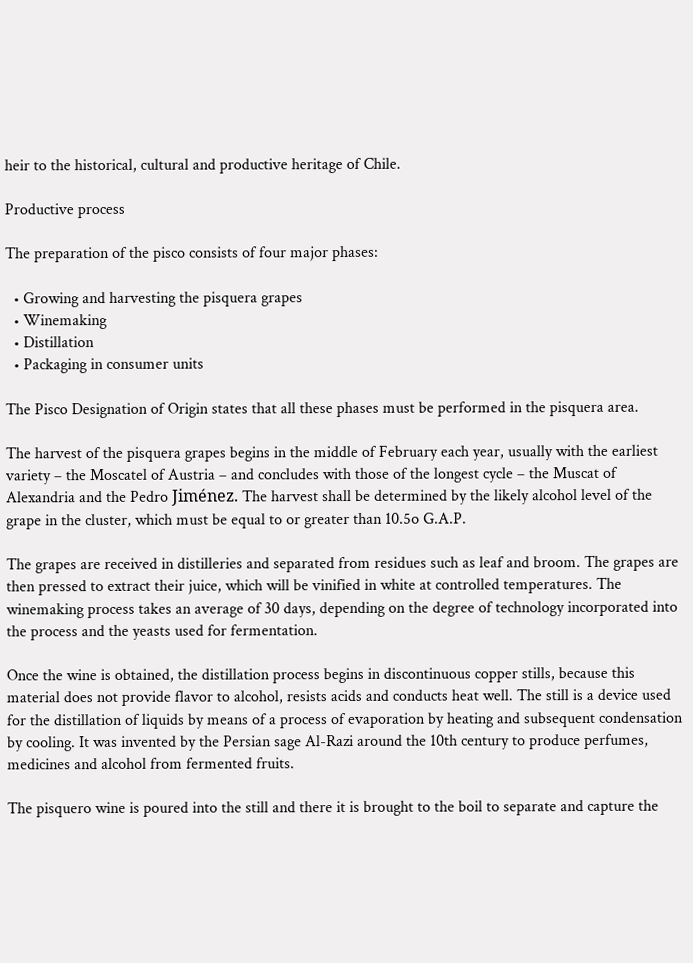heir to the historical, cultural and productive heritage of Chile.

Productive process

The preparation of the pisco consists of four major phases:

  • Growing and harvesting the pisquera grapes
  • Winemaking
  • Distillation
  • Packaging in consumer units

The Pisco Designation of Origin states that all these phases must be performed in the pisquera area.

The harvest of the pisquera grapes begins in the middle of February each year, usually with the earliest variety – the Moscatel of Austria – and concludes with those of the longest cycle – the Muscat of Alexandria and the Pedro Jiménez. The harvest shall be determined by the likely alcohol level of the grape in the cluster, which must be equal to or greater than 10.5o G.A.P.

The grapes are received in distilleries and separated from residues such as leaf and broom. The grapes are then pressed to extract their juice, which will be vinified in white at controlled temperatures. The winemaking process takes an average of 30 days, depending on the degree of technology incorporated into the process and the yeasts used for fermentation.

Once the wine is obtained, the distillation process begins in discontinuous copper stills, because this material does not provide flavor to alcohol, resists acids and conducts heat well. The still is a device used for the distillation of liquids by means of a process of evaporation by heating and subsequent condensation by cooling. It was invented by the Persian sage Al-Razi around the 10th century to produce perfumes, medicines and alcohol from fermented fruits.

The pisquero wine is poured into the still and there it is brought to the boil to separate and capture the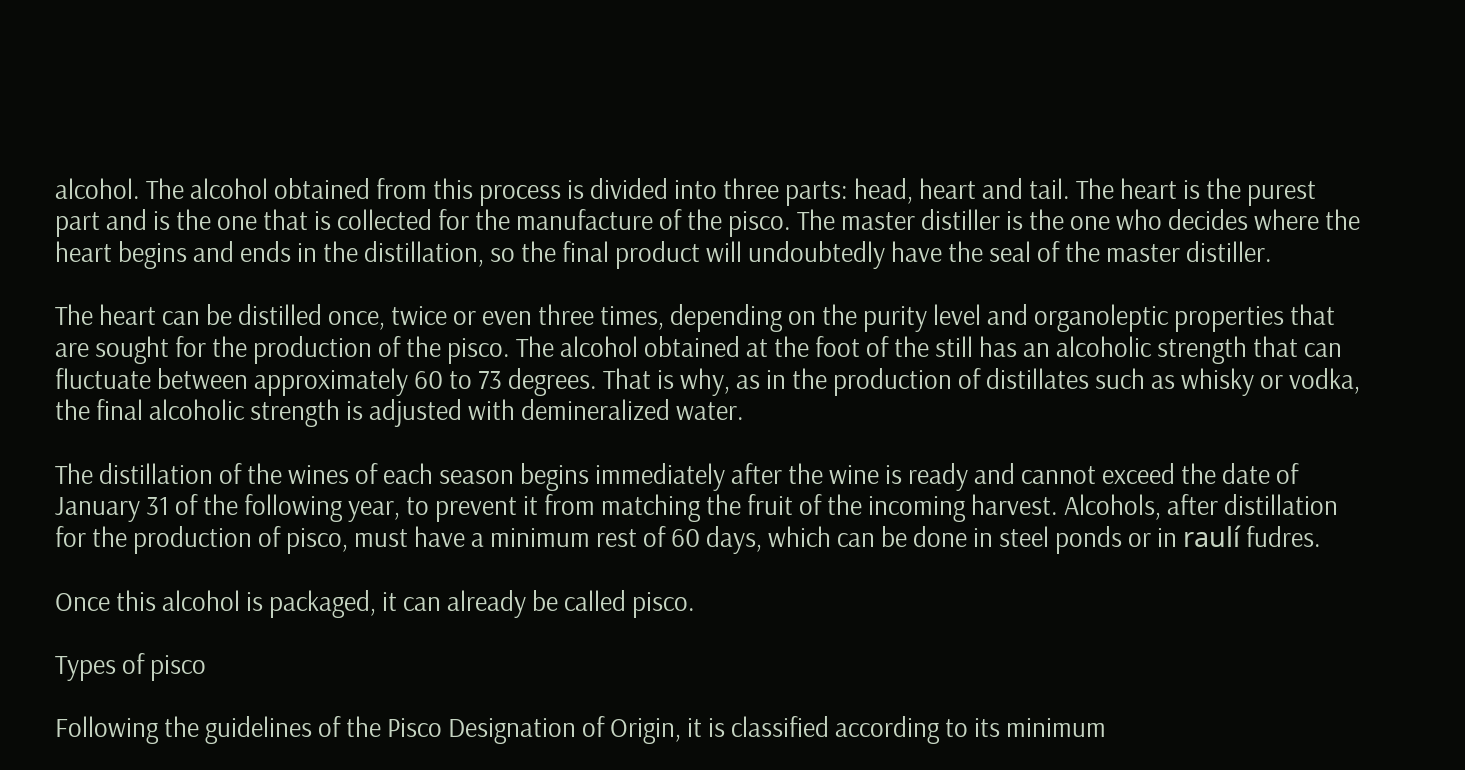alcohol. The alcohol obtained from this process is divided into three parts: head, heart and tail. The heart is the purest part and is the one that is collected for the manufacture of the pisco. The master distiller is the one who decides where the heart begins and ends in the distillation, so the final product will undoubtedly have the seal of the master distiller.

The heart can be distilled once, twice or even three times, depending on the purity level and organoleptic properties that are sought for the production of the pisco. The alcohol obtained at the foot of the still has an alcoholic strength that can fluctuate between approximately 60 to 73 degrees. That is why, as in the production of distillates such as whisky or vodka, the final alcoholic strength is adjusted with demineralized water.

The distillation of the wines of each season begins immediately after the wine is ready and cannot exceed the date of January 31 of the following year, to prevent it from matching the fruit of the incoming harvest. Alcohols, after distillation for the production of pisco, must have a minimum rest of 60 days, which can be done in steel ponds or in raulí fudres.

Once this alcohol is packaged, it can already be called pisco.

Types of pisco

Following the guidelines of the Pisco Designation of Origin, it is classified according to its minimum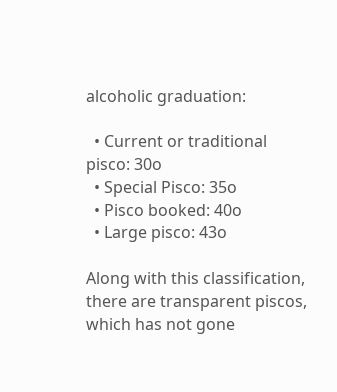alcoholic graduation:

  • Current or traditional pisco: 30o
  • Special Pisco: 35o
  • Pisco booked: 40o
  • Large pisco: 43o

Along with this classification, there are transparent piscos, which has not gone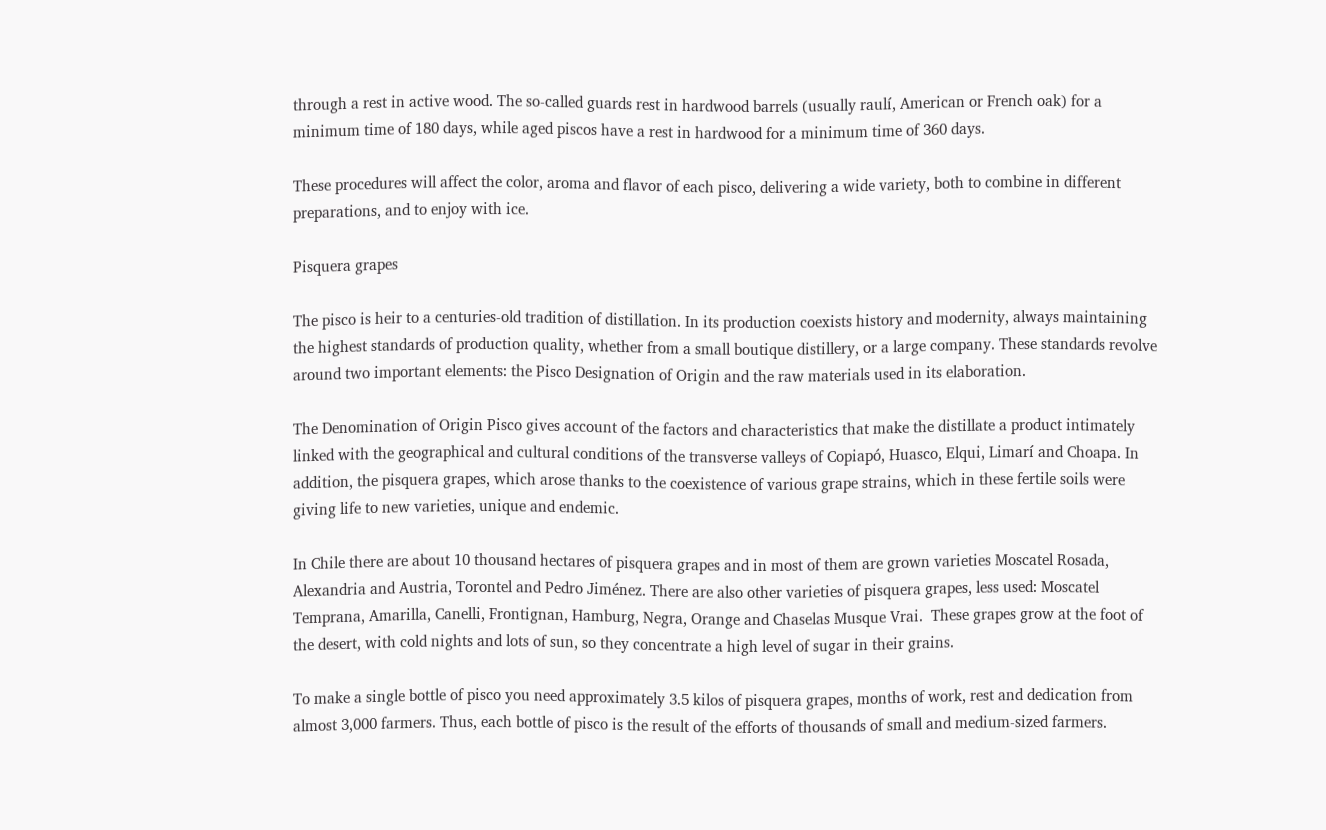through a rest in active wood. The so-called guards rest in hardwood barrels (usually raulí, American or French oak) for a minimum time of 180 days, while aged piscos have a rest in hardwood for a minimum time of 360 days.

These procedures will affect the color, aroma and flavor of each pisco, delivering a wide variety, both to combine in different preparations, and to enjoy with ice.

Pisquera grapes

The pisco is heir to a centuries-old tradition of distillation. In its production coexists history and modernity, always maintaining the highest standards of production quality, whether from a small boutique distillery, or a large company. These standards revolve around two important elements: the Pisco Designation of Origin and the raw materials used in its elaboration.

The Denomination of Origin Pisco gives account of the factors and characteristics that make the distillate a product intimately linked with the geographical and cultural conditions of the transverse valleys of Copiapó, Huasco, Elqui, Limarí and Choapa. In addition, the pisquera grapes, which arose thanks to the coexistence of various grape strains, which in these fertile soils were giving life to new varieties, unique and endemic.

In Chile there are about 10 thousand hectares of pisquera grapes and in most of them are grown varieties Moscatel Rosada, Alexandria and Austria, Torontel and Pedro Jiménez. There are also other varieties of pisquera grapes, less used: Moscatel Temprana, Amarilla, Canelli, Frontignan, Hamburg, Negra, Orange and Chaselas Musque Vrai.  These grapes grow at the foot of the desert, with cold nights and lots of sun, so they concentrate a high level of sugar in their grains.

To make a single bottle of pisco you need approximately 3.5 kilos of pisquera grapes, months of work, rest and dedication from almost 3,000 farmers. Thus, each bottle of pisco is the result of the efforts of thousands of small and medium-sized farmers.